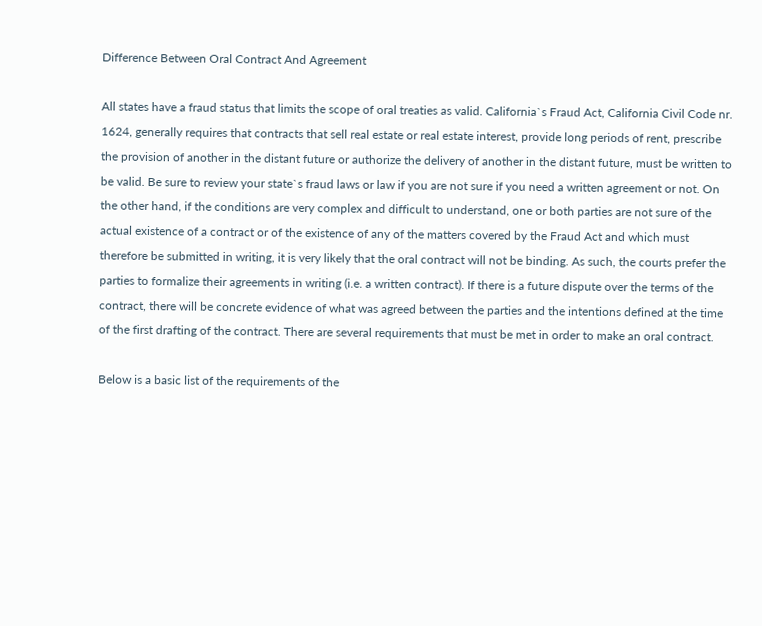Difference Between Oral Contract And Agreement

All states have a fraud status that limits the scope of oral treaties as valid. California`s Fraud Act, California Civil Code nr. 1624, generally requires that contracts that sell real estate or real estate interest, provide long periods of rent, prescribe the provision of another in the distant future or authorize the delivery of another in the distant future, must be written to be valid. Be sure to review your state`s fraud laws or law if you are not sure if you need a written agreement or not. On the other hand, if the conditions are very complex and difficult to understand, one or both parties are not sure of the actual existence of a contract or of the existence of any of the matters covered by the Fraud Act and which must therefore be submitted in writing, it is very likely that the oral contract will not be binding. As such, the courts prefer the parties to formalize their agreements in writing (i.e. a written contract). If there is a future dispute over the terms of the contract, there will be concrete evidence of what was agreed between the parties and the intentions defined at the time of the first drafting of the contract. There are several requirements that must be met in order to make an oral contract.

Below is a basic list of the requirements of the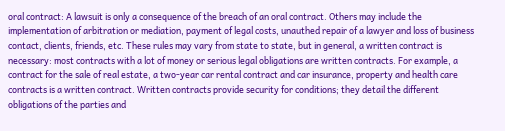oral contract: A lawsuit is only a consequence of the breach of an oral contract. Others may include the implementation of arbitration or mediation, payment of legal costs, unauthed repair of a lawyer and loss of business contact, clients, friends, etc. These rules may vary from state to state, but in general, a written contract is necessary: most contracts with a lot of money or serious legal obligations are written contracts. For example, a contract for the sale of real estate, a two-year car rental contract and car insurance, property and health care contracts is a written contract. Written contracts provide security for conditions; they detail the different obligations of the parties and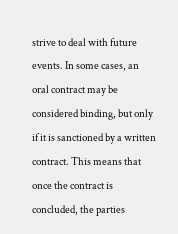strive to deal with future events. In some cases, an oral contract may be considered binding, but only if it is sanctioned by a written contract. This means that once the contract is concluded, the parties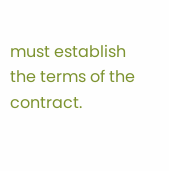must establish the terms of the contract.